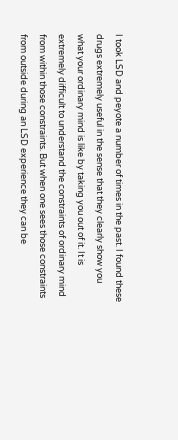I took LSD and peyote a number of times in the past. I found these drugs extremely useful in the sense that they clearly show you what your ordinary mind is like by taking you out of it. It is extremely difficult to understand the constraints of ordinary mind from within those constraints. But when one sees those constraints from outside during an LSD experience they can be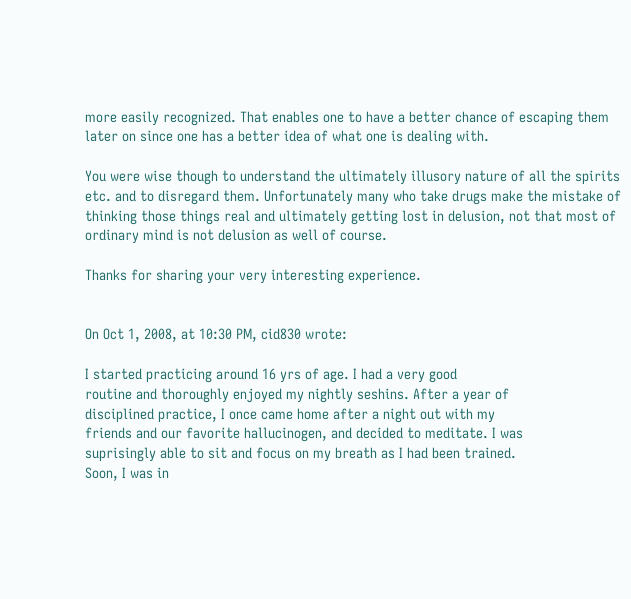more easily recognized. That enables one to have a better chance of escaping them later on since one has a better idea of what one is dealing with.

You were wise though to understand the ultimately illusory nature of all the spirits etc. and to disregard them. Unfortunately many who take drugs make the mistake of thinking those things real and ultimately getting lost in delusion, not that most of ordinary mind is not delusion as well of course.

Thanks for sharing your very interesting experience.


On Oct 1, 2008, at 10:30 PM, cid830 wrote:

I started practicing around 16 yrs of age. I had a very good
routine and thoroughly enjoyed my nightly seshins. After a year of
disciplined practice, I once came home after a night out with my
friends and our favorite hallucinogen, and decided to meditate. I was
suprisingly able to sit and focus on my breath as I had been trained.
Soon, I was in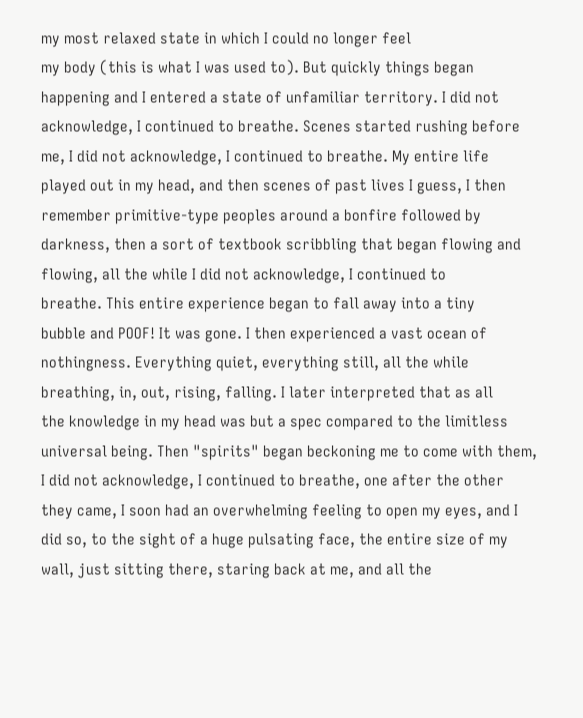my most relaxed state in which I could no longer feel
my body (this is what I was used to). But quickly things began
happening and I entered a state of unfamiliar territory. I did not
acknowledge, I continued to breathe. Scenes started rushing before
me, I did not acknowledge, I continued to breathe. My entire life
played out in my head, and then scenes of past lives I guess, I then
remember primitive-type peoples around a bonfire followed by
darkness, then a sort of textbook scribbling that began flowing and
flowing, all the while I did not acknowledge, I continued to
breathe. This entire experience began to fall away into a tiny
bubble and POOF! It was gone. I then experienced a vast ocean of
nothingness. Everything quiet, everything still, all the while
breathing, in, out, rising, falling. I later interpreted that as all
the knowledge in my head was but a spec compared to the limitless
universal being. Then "spirits" began beckoning me to come with them,
I did not acknowledge, I continued to breathe, one after the other
they came, I soon had an overwhelming feeling to open my eyes, and I
did so, to the sight of a huge pulsating face, the entire size of my
wall, just sitting there, staring back at me, and all the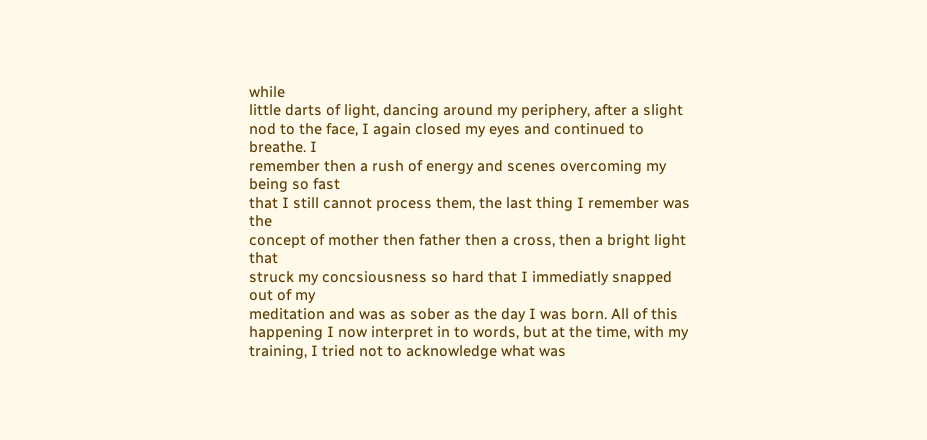while
little darts of light, dancing around my periphery, after a slight
nod to the face, I again closed my eyes and continued to breathe. I
remember then a rush of energy and scenes overcoming my being so fast
that I still cannot process them, the last thing I remember was the
concept of mother then father then a cross, then a bright light that
struck my concsiousness so hard that I immediatly snapped out of my
meditation and was as sober as the day I was born. All of this
happening I now interpret in to words, but at the time, with my
training, I tried not to acknowledge what was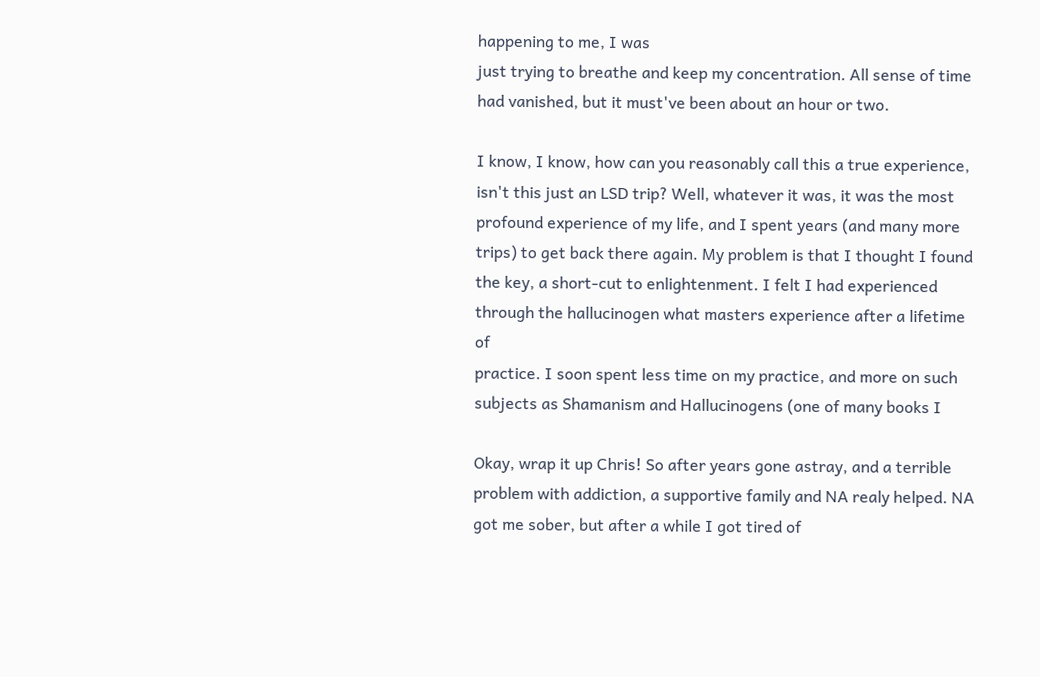happening to me, I was
just trying to breathe and keep my concentration. All sense of time
had vanished, but it must've been about an hour or two.

I know, I know, how can you reasonably call this a true experience,
isn't this just an LSD trip? Well, whatever it was, it was the most
profound experience of my life, and I spent years (and many more
trips) to get back there again. My problem is that I thought I found
the key, a short-cut to enlightenment. I felt I had experienced
through the hallucinogen what masters experience after a lifetime of
practice. I soon spent less time on my practice, and more on such
subjects as Shamanism and Hallucinogens (one of many books I

Okay, wrap it up Chris! So after years gone astray, and a terrible
problem with addiction, a supportive family and NA realy helped. NA
got me sober, but after a while I got tired of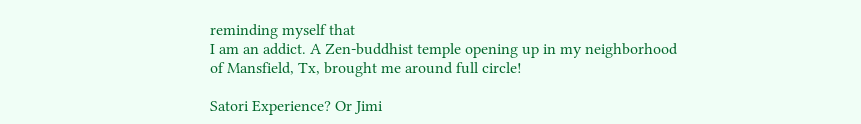reminding myself that
I am an addict. A Zen-buddhist temple opening up in my neighborhood
of Mansfield, Tx, brought me around full circle!

Satori Experience? Or Jimi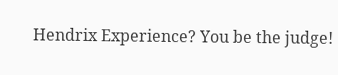Hendrix Experience? You be the judge!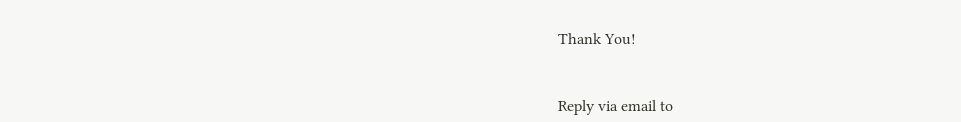Thank You!


Reply via email to